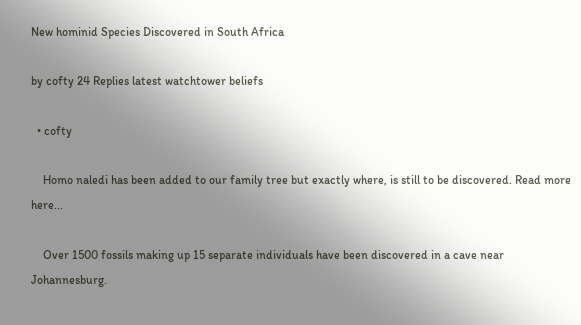New hominid Species Discovered in South Africa

by cofty 24 Replies latest watchtower beliefs

  • cofty

    Homo naledi has been added to our family tree but exactly where, is still to be discovered. Read more here...

    Over 1500 fossils making up 15 separate individuals have been discovered in a cave near Johannesburg.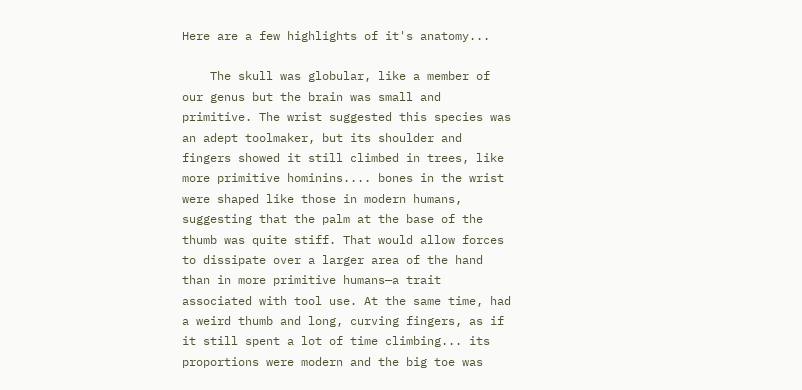Here are a few highlights of it's anatomy...

    The skull was globular, like a member of our genus but the brain was small and primitive. The wrist suggested this species was an adept toolmaker, but its shoulder and fingers showed it still climbed in trees, like more primitive hominins.... bones in the wrist were shaped like those in modern humans, suggesting that the palm at the base of the thumb was quite stiff. That would allow forces to dissipate over a larger area of the hand than in more primitive humans—a trait associated with tool use. At the same time, had a weird thumb and long, curving fingers, as if it still spent a lot of time climbing... its proportions were modern and the big toe was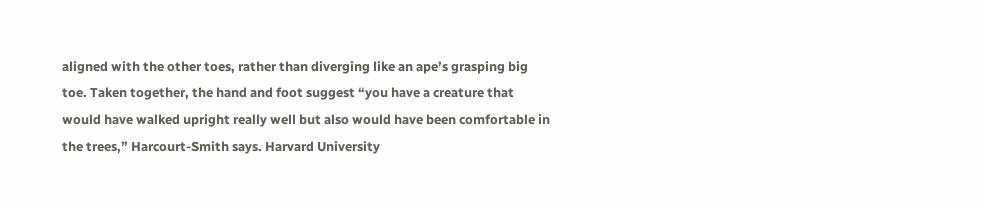aligned with the other toes, rather than diverging like an ape’s grasping big toe. Taken together, the hand and foot suggest “you have a creature that would have walked upright really well but also would have been comfortable in the trees,” Harcourt-Smith says. Harvard University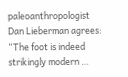paleoanthropologist Dan Lieberman agrees: “The foot is indeed strikingly modern …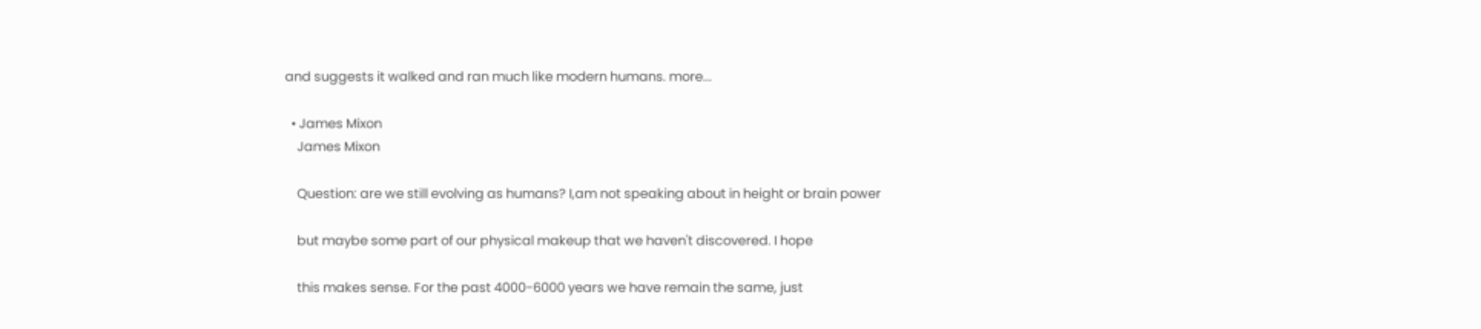and suggests it walked and ran much like modern humans. more...

  • James Mixon
    James Mixon

    Question: are we still evolving as humans? I,am not speaking about in height or brain power

    but maybe some part of our physical makeup that we haven't discovered. I hope

    this makes sense. For the past 4000-6000 years we have remain the same, just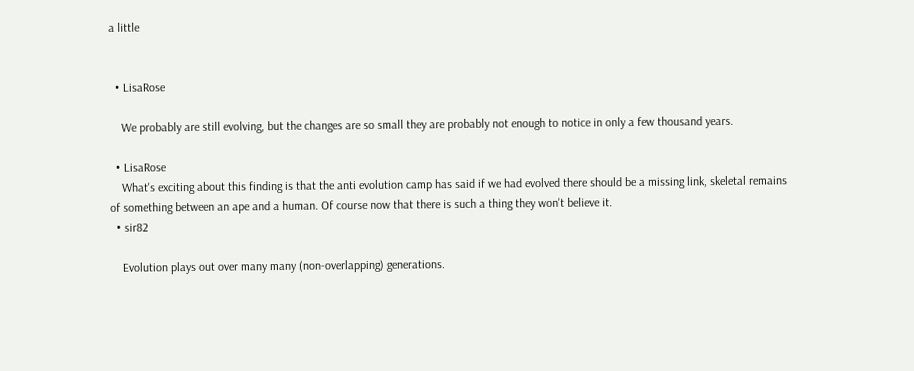a little


  • LisaRose

    We probably are still evolving, but the changes are so small they are probably not enough to notice in only a few thousand years.

  • LisaRose
    What's exciting about this finding is that the anti evolution camp has said if we had evolved there should be a missing link, skeletal remains of something between an ape and a human. Of course now that there is such a thing they won't believe it.
  • sir82

    Evolution plays out over many many (non-overlapping) generations.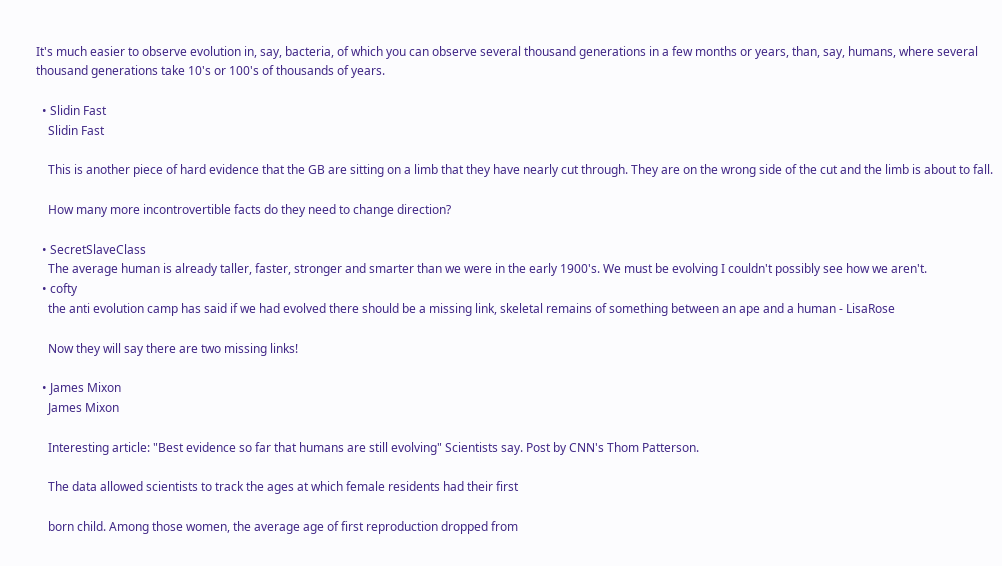It's much easier to observe evolution in, say, bacteria, of which you can observe several thousand generations in a few months or years, than, say, humans, where several thousand generations take 10's or 100's of thousands of years.

  • Slidin Fast
    Slidin Fast

    This is another piece of hard evidence that the GB are sitting on a limb that they have nearly cut through. They are on the wrong side of the cut and the limb is about to fall.

    How many more incontrovertible facts do they need to change direction?

  • SecretSlaveClass
    The average human is already taller, faster, stronger and smarter than we were in the early 1900's. We must be evolving I couldn't possibly see how we aren't.
  • cofty
    the anti evolution camp has said if we had evolved there should be a missing link, skeletal remains of something between an ape and a human - LisaRose

    Now they will say there are two missing links!

  • James Mixon
    James Mixon

    Interesting article: "Best evidence so far that humans are still evolving" Scientists say. Post by CNN's Thom Patterson.

    The data allowed scientists to track the ages at which female residents had their first

    born child. Among those women, the average age of first reproduction dropped from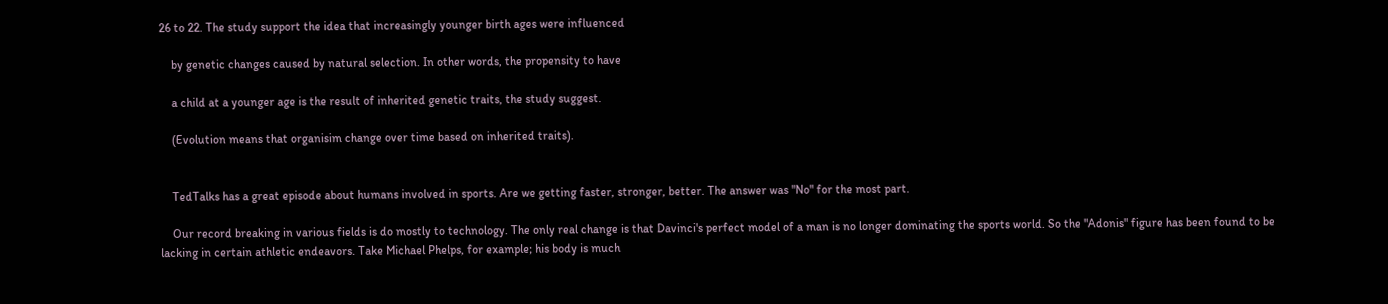26 to 22. The study support the idea that increasingly younger birth ages were influenced

    by genetic changes caused by natural selection. In other words, the propensity to have

    a child at a younger age is the result of inherited genetic traits, the study suggest.

    (Evolution means that organisim change over time based on inherited traits).


    TedTalks has a great episode about humans involved in sports. Are we getting faster, stronger, better. The answer was "No" for the most part.

    Our record breaking in various fields is do mostly to technology. The only real change is that Davinci's perfect model of a man is no longer dominating the sports world. So the "Adonis" figure has been found to be lacking in certain athletic endeavors. Take Michael Phelps, for example; his body is much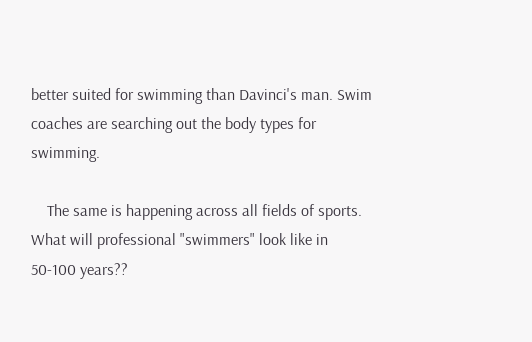better suited for swimming than Davinci's man. Swim coaches are searching out the body types for swimming.

    The same is happening across all fields of sports. What will professional "swimmers" look like in 50-100 years??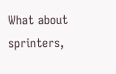What about sprinters,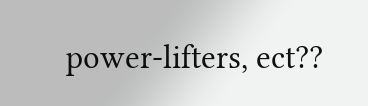power-lifters, ect??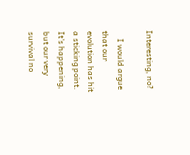Interesting, no?

    I would argue that our evolution has hit a sticking point. It's happening, but our very survival no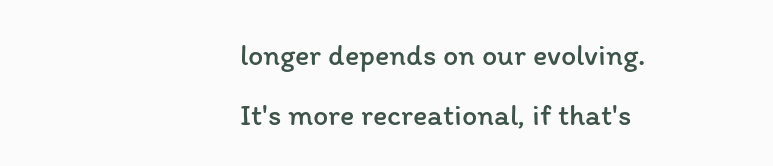longer depends on our evolving. It's more recreational, if that's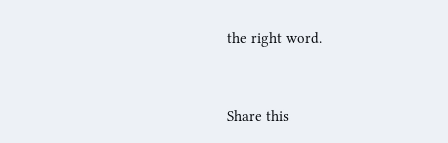the right word.


Share this